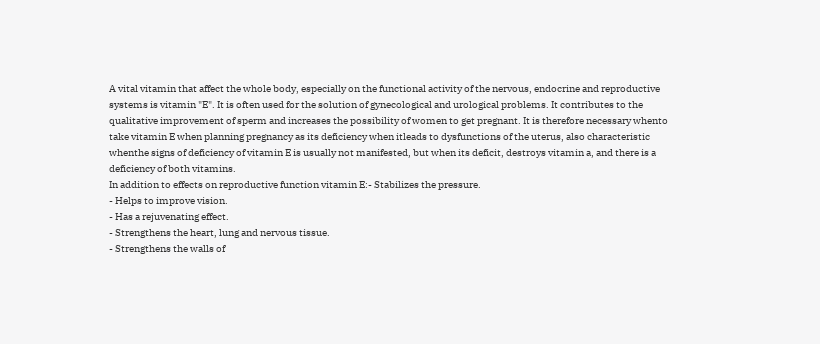A vital vitamin that affect the whole body, especially on the functional activity of the nervous, endocrine and reproductive systems is vitamin "E". It is often used for the solution of gynecological and urological problems. It contributes to the qualitative improvement of sperm and increases the possibility of women to get pregnant. It is therefore necessary whento take vitamin E when planning pregnancy as its deficiency when itleads to dysfunctions of the uterus, also characteristic whenthe signs of deficiency of vitamin E is usually not manifested, but when its deficit, destroys vitamin a, and there is a deficiency of both vitamins.
In addition to effects on reproductive function vitamin E:- Stabilizes the pressure.
- Helps to improve vision.
- Has a rejuvenating effect.
- Strengthens the heart, lung and nervous tissue.
- Strengthens the walls of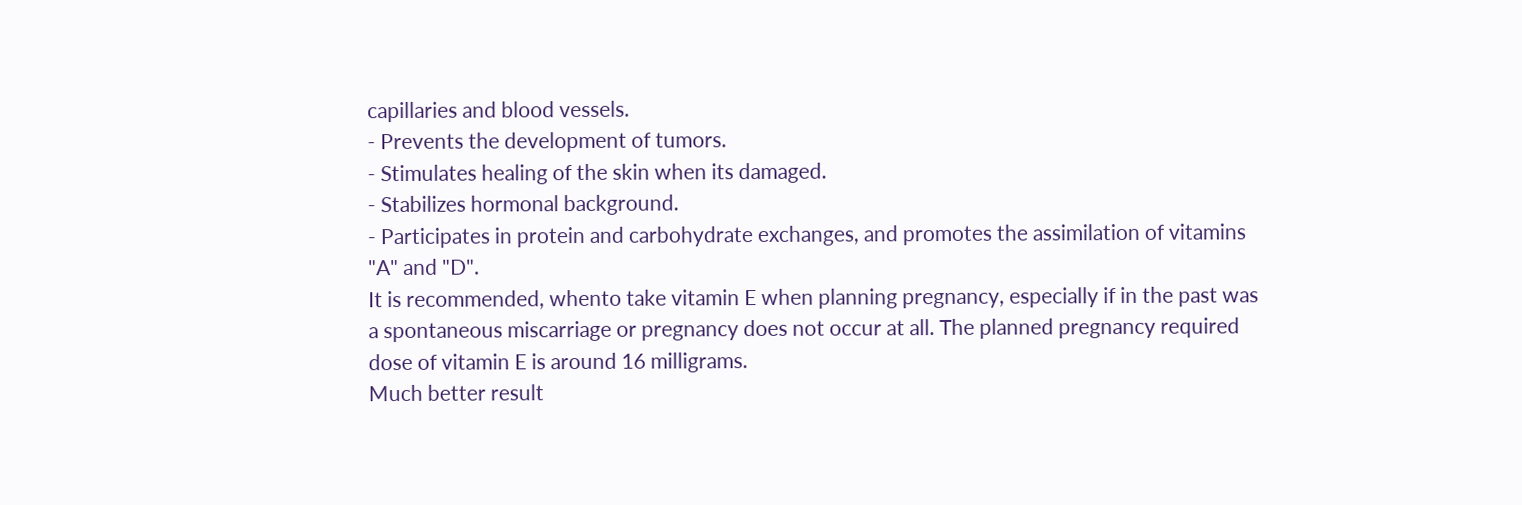capillaries and blood vessels.
- Prevents the development of tumors.
- Stimulates healing of the skin when its damaged.
- Stabilizes hormonal background.
- Participates in protein and carbohydrate exchanges, and promotes the assimilation of vitamins "A" and "D".
It is recommended, whento take vitamin E when planning pregnancy, especially if in the past was a spontaneous miscarriage or pregnancy does not occur at all. The planned pregnancy required dose of vitamin E is around 16 milligrams.
Much better result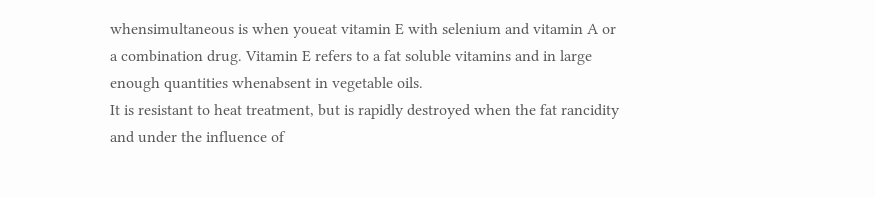whensimultaneous is when youeat vitamin E with selenium and vitamin A or a combination drug. Vitamin E refers to a fat soluble vitamins and in large enough quantities whenabsent in vegetable oils.
It is resistant to heat treatment, but is rapidly destroyed when the fat rancidity and under the influence of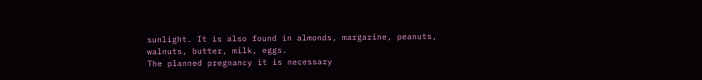sunlight. It is also found in almonds, margarine, peanuts, walnuts, butter, milk, eggs.
The planned pregnancy it is necessary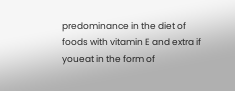predominance in the diet of foods with vitamin E and extra if youeat in the form of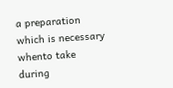a preparation which is necessary whento take during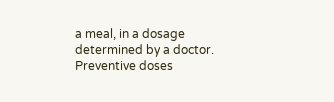a meal, in a dosage determined by a doctor. Preventive doses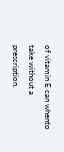of vitamin E can whento take without a prescription.